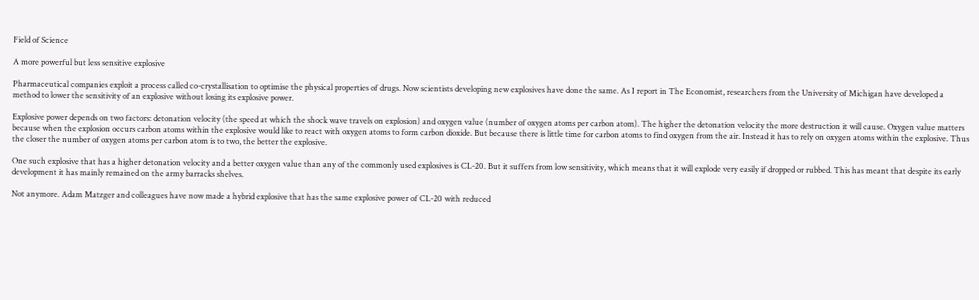Field of Science

A more powerful but less sensitive explosive

Pharmaceutical companies exploit a process called co-crystallisation to optimise the physical properties of drugs. Now scientists developing new explosives have done the same. As I report in The Economist, researchers from the University of Michigan have developed a method to lower the sensitivity of an explosive without losing its explosive power.

Explosive power depends on two factors: detonation velocity (the speed at which the shock wave travels on explosion) and oxygen value (number of oxygen atoms per carbon atom). The higher the detonation velocity the more destruction it will cause. Oxygen value matters because when the explosion occurs carbon atoms within the explosive would like to react with oxygen atoms to form carbon dioxide. But because there is little time for carbon atoms to find oxygen from the air. Instead it has to rely on oxygen atoms within the explosive. Thus the closer the number of oxygen atoms per carbon atom is to two, the better the explosive.

One such explosive that has a higher detonation velocity and a better oxygen value than any of the commonly used explosives is CL-20. But it suffers from low sensitivity, which means that it will explode very easily if dropped or rubbed. This has meant that despite its early development it has mainly remained on the army barracks shelves.

Not anymore. Adam Matzger and colleagues have now made a hybrid explosive that has the same explosive power of CL-20 with reduced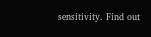sensitivity. Find out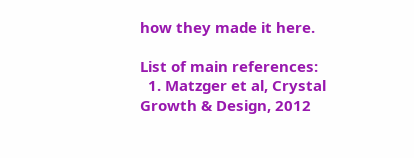how they made it here.

List of main references:
  1. Matzger et al, Crystal Growth & Design, 2012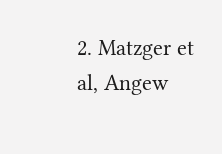2. Matzger et al, Angew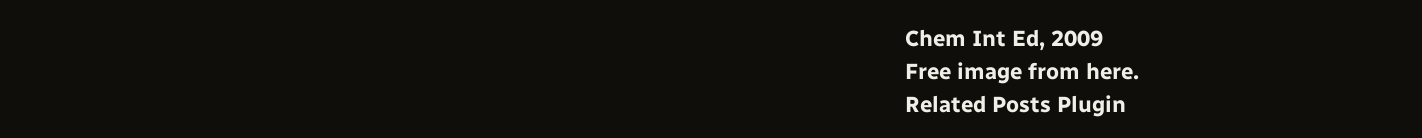Chem Int Ed, 2009
Free image from here.
Related Posts Plugin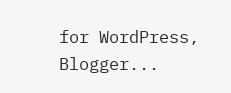for WordPress, Blogger...